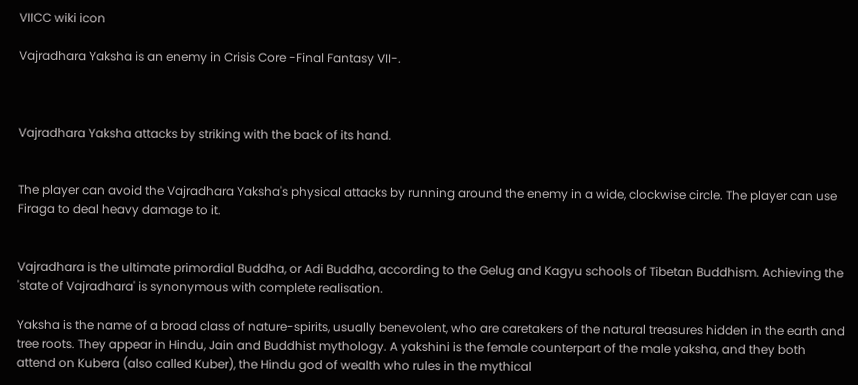VIICC wiki icon

Vajradhara Yaksha is an enemy in Crisis Core -Final Fantasy VII-.



Vajradhara Yaksha attacks by striking with the back of its hand.


The player can avoid the Vajradhara Yaksha's physical attacks by running around the enemy in a wide, clockwise circle. The player can use Firaga to deal heavy damage to it.


Vajradhara is the ultimate primordial Buddha, or Adi Buddha, according to the Gelug and Kagyu schools of Tibetan Buddhism. Achieving the 'state of Vajradhara' is synonymous with complete realisation.

Yaksha is the name of a broad class of nature-spirits, usually benevolent, who are caretakers of the natural treasures hidden in the earth and tree roots. They appear in Hindu, Jain and Buddhist mythology. A yakshini is the female counterpart of the male yaksha, and they both attend on Kubera (also called Kuber), the Hindu god of wealth who rules in the mythical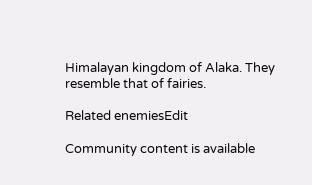Himalayan kingdom of Alaka. They resemble that of fairies.

Related enemiesEdit

Community content is available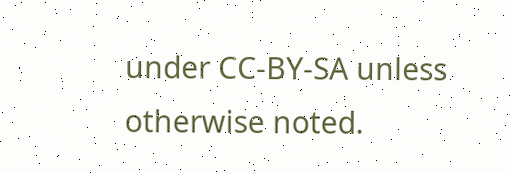under CC-BY-SA unless otherwise noted.